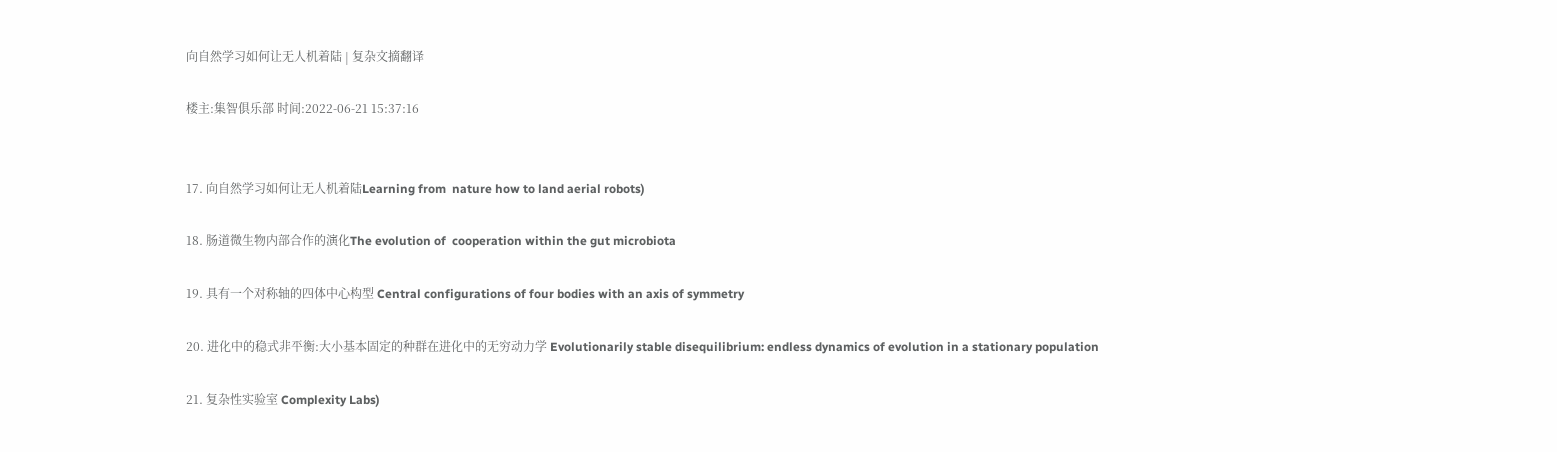向自然学习如何让无人机着陆 | 复杂文摘翻译

楼主:集智俱乐部 时间:2022-06-21 15:37:16


17. 向自然学习如何让无人机着陆Learning from  nature how to land aerial robots)

18. 肠道微生物内部合作的演化The evolution of  cooperation within the gut microbiota

19. 具有一个对称轴的四体中心构型 Central configurations of four bodies with an axis of symmetry

20. 进化中的稳式非平衡:大小基本固定的种群在进化中的无穷动力学 Evolutionarily stable disequilibrium: endless dynamics of evolution in a stationary population

21. 复杂性实验室 Complexity Labs)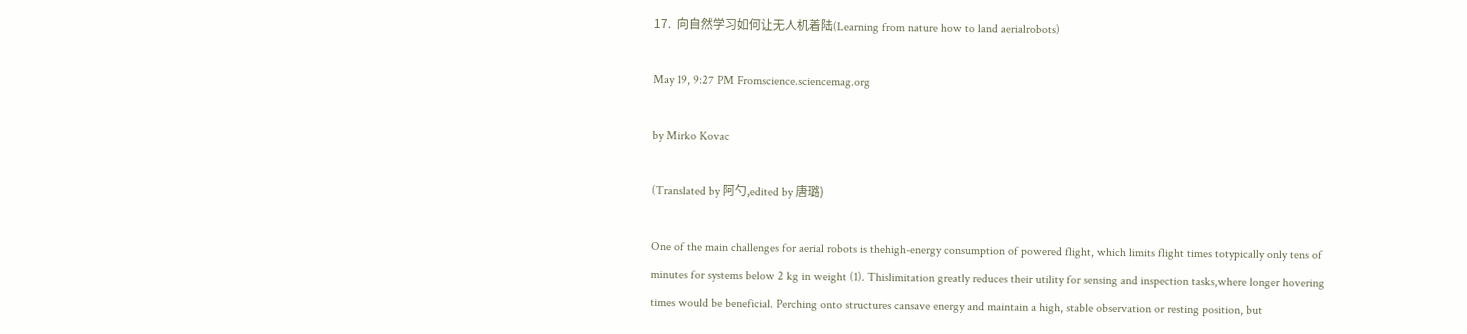17.  向自然学习如何让无人机着陆(Learning from nature how to land aerialrobots)

May 19, 9:27 PM Fromscience.sciencemag.org

by Mirko Kovac

(Translated by 阿勺,edited by 唐璐)

One of the main challenges for aerial robots is thehigh-energy consumption of powered flight, which limits flight times totypically only tens of minutes for systems below 2 kg in weight (1). Thislimitation greatly reduces their utility for sensing and inspection tasks,where longer hovering times would be beneficial. Perching onto structures cansave energy and maintain a high, stable observation or resting position, but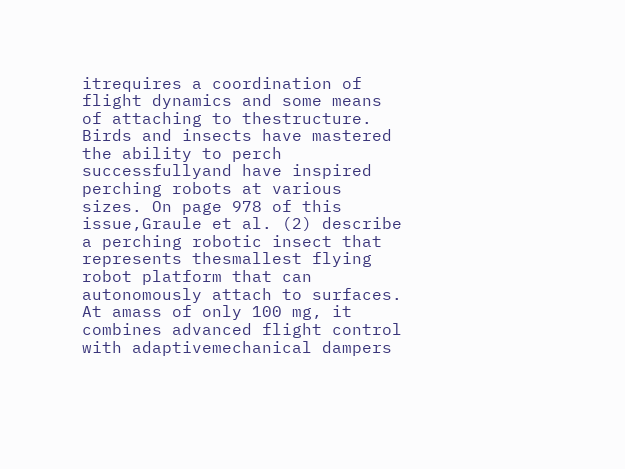itrequires a coordination of flight dynamics and some means of attaching to thestructure. Birds and insects have mastered the ability to perch successfullyand have inspired perching robots at various sizes. On page 978 of this issue,Graule et al. (2) describe a perching robotic insect that represents thesmallest flying robot platform that can autonomously attach to surfaces. At amass of only 100 mg, it combines advanced flight control with adaptivemechanical dampers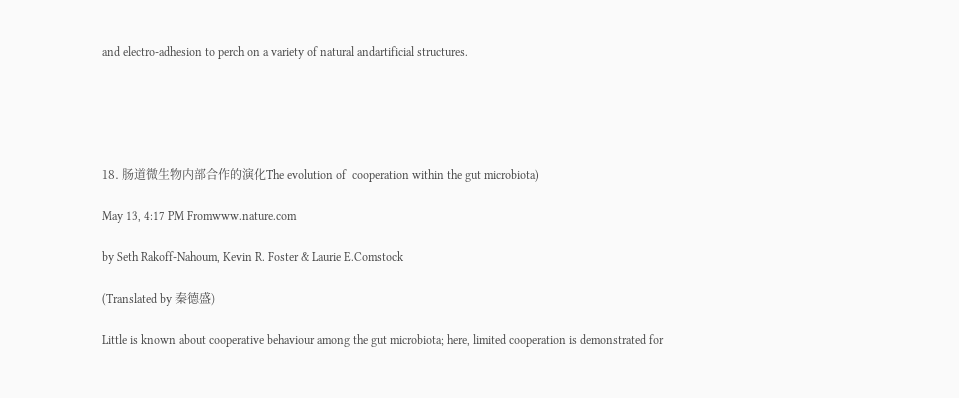and electro-adhesion to perch on a variety of natural andartificial structures.





18. 肠道微生物内部合作的演化The evolution of  cooperation within the gut microbiota)

May 13, 4:17 PM Fromwww.nature.com

by Seth Rakoff-Nahoum, Kevin R. Foster & Laurie E.Comstock

(Translated by 秦德盛)

Little is known about cooperative behaviour among the gut microbiota; here, limited cooperation is demonstrated for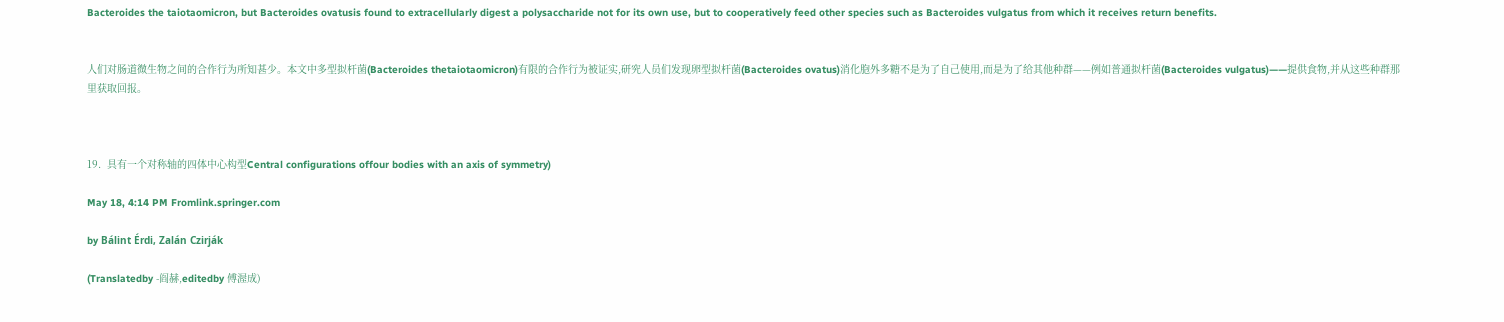Bacteroides the taiotaomicron, but Bacteroides ovatusis found to extracellularly digest a polysaccharide not for its own use, but to cooperatively feed other species such as Bacteroides vulgatus from which it receives return benefits.


人们对肠道微生物之间的合作行为所知甚少。本文中多型拟杆菌(Bacteroides thetaiotaomicron)有限的合作行为被证实,研究人员们发现卵型拟杆菌(Bacteroides ovatus)消化胞外多糖不是为了自己使用,而是为了给其他种群——例如普通拟杆菌(Bacteroides vulgatus)——提供食物,并从这些种群那里获取回报。



19.  具有一个对称轴的四体中心构型Central configurations offour bodies with an axis of symmetry)

May 18, 4:14 PM Fromlink.springer.com

by Bálint Érdi, Zalán Czirják

(Translatedby -阎赫,editedby 傅渥成)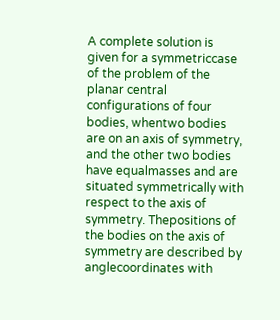A complete solution is given for a symmetriccase of the problem of the planar central configurations of four bodies, whentwo bodies are on an axis of symmetry, and the other two bodies have equalmasses and are situated symmetrically with respect to the axis of symmetry. Thepositions of the bodies on the axis of symmetry are described by anglecoordinates with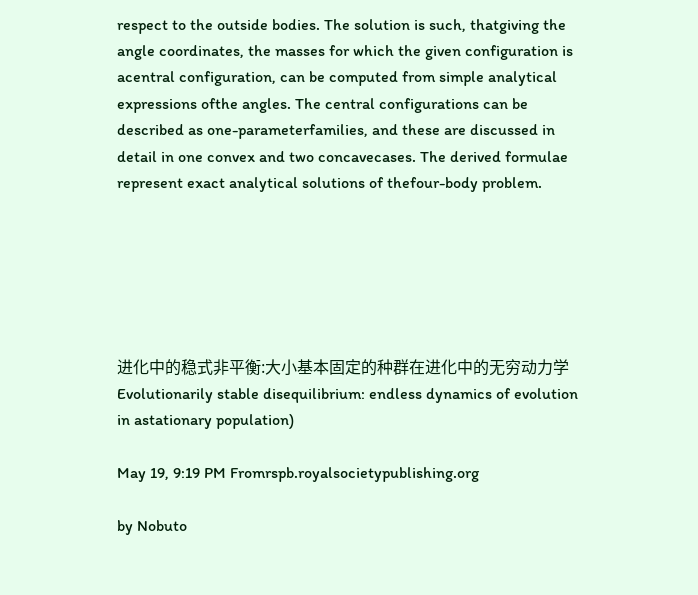respect to the outside bodies. The solution is such, thatgiving the angle coordinates, the masses for which the given configuration is acentral configuration, can be computed from simple analytical expressions ofthe angles. The central configurations can be described as one-parameterfamilies, and these are discussed in detail in one convex and two concavecases. The derived formulae represent exact analytical solutions of thefour-body problem.






进化中的稳式非平衡:大小基本固定的种群在进化中的无穷动力学Evolutionarily stable disequilibrium: endless dynamics of evolution in astationary population)

May 19, 9:19 PM Fromrspb.royalsocietypublishing.org

by Nobuto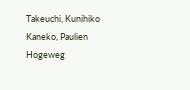Takeuchi, Kunihiko Kaneko, Paulien Hogeweg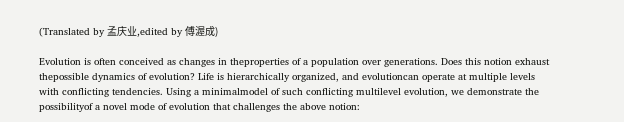(Translated by 孟庆业,edited by 傅渥成)

Evolution is often conceived as changes in theproperties of a population over generations. Does this notion exhaust thepossible dynamics of evolution? Life is hierarchically organized, and evolutioncan operate at multiple levels with conflicting tendencies. Using a minimalmodel of such conflicting multilevel evolution, we demonstrate the possibilityof a novel mode of evolution that challenges the above notion: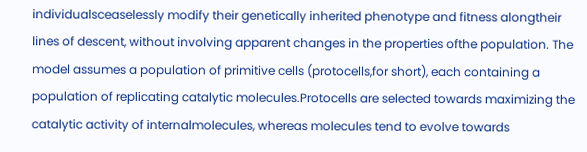individualsceaselessly modify their genetically inherited phenotype and fitness alongtheir lines of descent, without involving apparent changes in the properties ofthe population. The model assumes a population of primitive cells (protocells,for short), each containing a population of replicating catalytic molecules.Protocells are selected towards maximizing the catalytic activity of internalmolecules, whereas molecules tend to evolve towards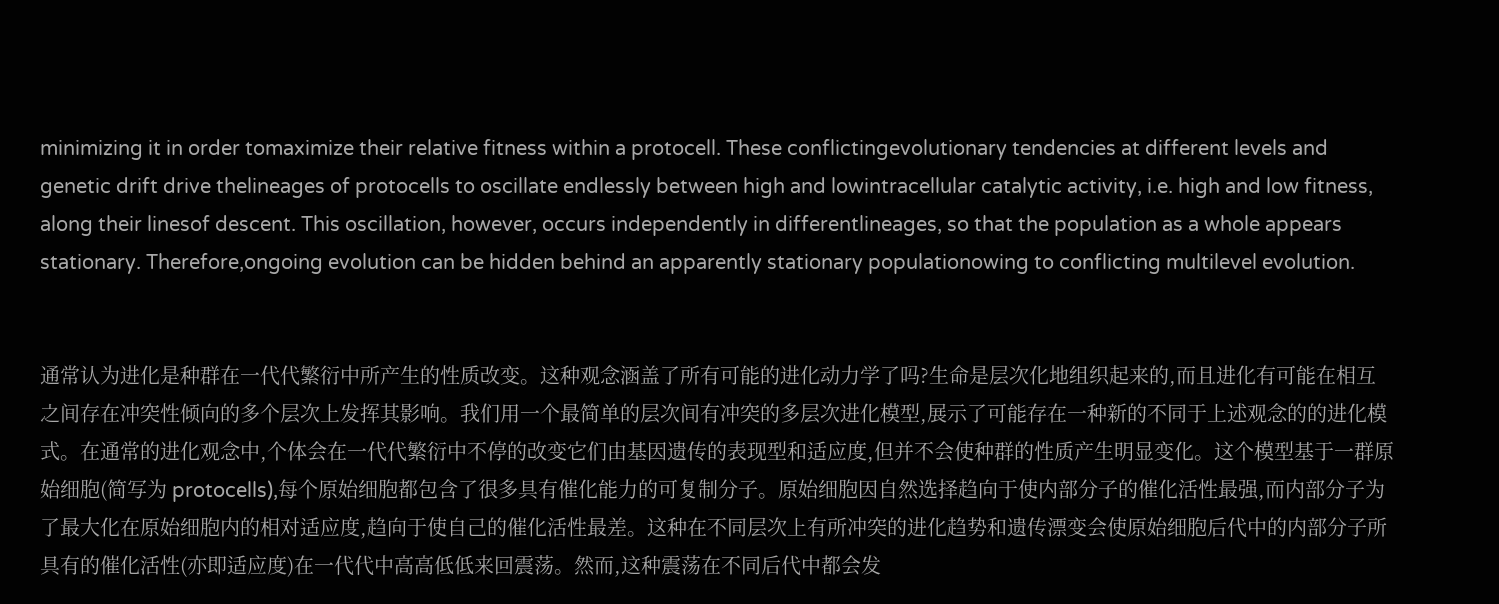minimizing it in order tomaximize their relative fitness within a protocell. These conflictingevolutionary tendencies at different levels and genetic drift drive thelineages of protocells to oscillate endlessly between high and lowintracellular catalytic activity, i.e. high and low fitness, along their linesof descent. This oscillation, however, occurs independently in differentlineages, so that the population as a whole appears stationary. Therefore,ongoing evolution can be hidden behind an apparently stationary populationowing to conflicting multilevel evolution.


通常认为进化是种群在一代代繁衍中所产生的性质改变。这种观念涵盖了所有可能的进化动力学了吗?生命是层次化地组织起来的,而且进化有可能在相互之间存在冲突性倾向的多个层次上发挥其影响。我们用一个最简单的层次间有冲突的多层次进化模型,展示了可能存在一种新的不同于上述观念的的进化模式。在通常的进化观念中,个体会在一代代繁衍中不停的改变它们由基因遗传的表现型和适应度,但并不会使种群的性质产生明显变化。这个模型基于一群原始细胞(简写为 protocells),每个原始细胞都包含了很多具有催化能力的可复制分子。原始细胞因自然选择趋向于使内部分子的催化活性最强,而内部分子为了最大化在原始细胞内的相对适应度,趋向于使自己的催化活性最差。这种在不同层次上有所冲突的进化趋势和遗传漂变会使原始细胞后代中的内部分子所具有的催化活性(亦即适应度)在一代代中高高低低来回震荡。然而,这种震荡在不同后代中都会发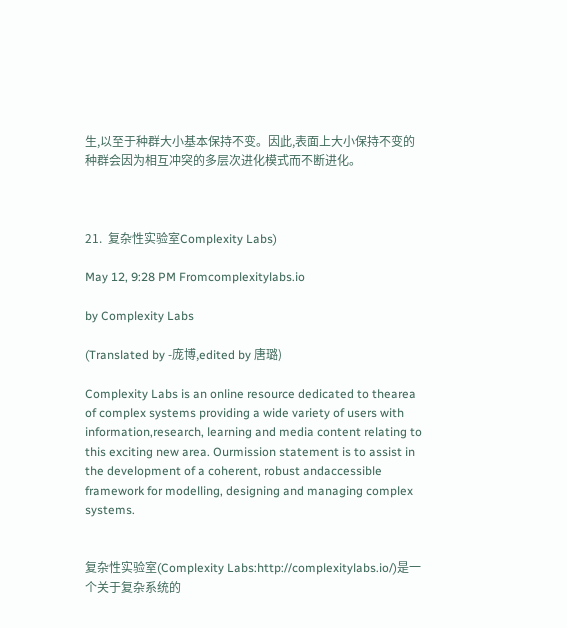生,以至于种群大小基本保持不变。因此,表面上大小保持不变的种群会因为相互冲突的多层次进化模式而不断进化。



21.  复杂性实验室Complexity Labs)

May 12, 9:28 PM Fromcomplexitylabs.io

by Complexity Labs

(Translated by -庞博,edited by 唐璐)

Complexity Labs is an online resource dedicated to thearea of complex systems providing a wide variety of users with information,research, learning and media content relating to this exciting new area. Ourmission statement is to assist in the development of a coherent, robust andaccessible framework for modelling, designing and managing complex systems.


复杂性实验室(Complexity Labs:http://complexitylabs.io/)是一个关于复杂系统的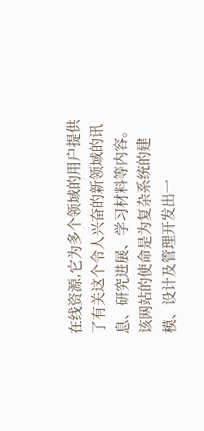在线资源,它为多个领域的用户提供了有关这个令人兴奋的新领域的讯息、研究进展、学习材料等内容。该网站的使命是为复杂系统的建模、设计及管理开发出一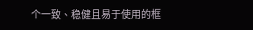个一致、稳健且易于使用的框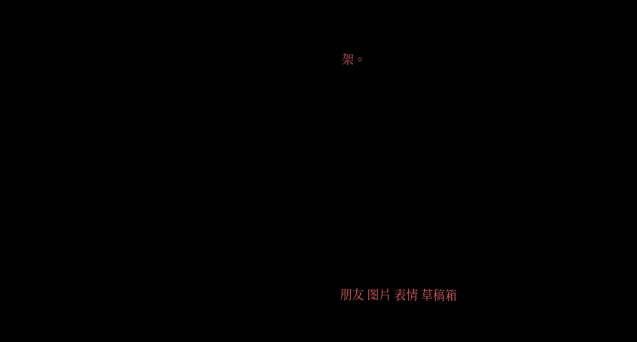架。











朋友 图片 表情 草稿箱